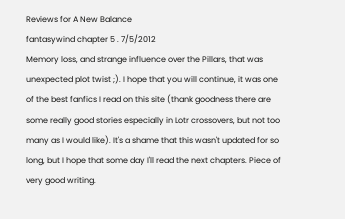Reviews for A New Balance
fantasywind chapter 5 . 7/5/2012
Memory loss, and strange influence over the Pillars, that was unexpected plot twist ;). I hope that you will continue, it was one of the best fanfics I read on this site (thank goodness there are some really good stories especially in Lotr crossovers, but not too many as I would like). It's a shame that this wasn't updated for so long, but I hope that some day I'll read the next chapters. Piece of very good writing.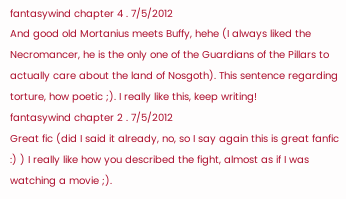fantasywind chapter 4 . 7/5/2012
And good old Mortanius meets Buffy, hehe (I always liked the Necromancer, he is the only one of the Guardians of the Pillars to actually care about the land of Nosgoth). This sentence regarding torture, how poetic ;). I really like this, keep writing!
fantasywind chapter 2 . 7/5/2012
Great fic (did I said it already, no, so I say again this is great fanfic :) ) I really like how you described the fight, almost as if I was watching a movie ;).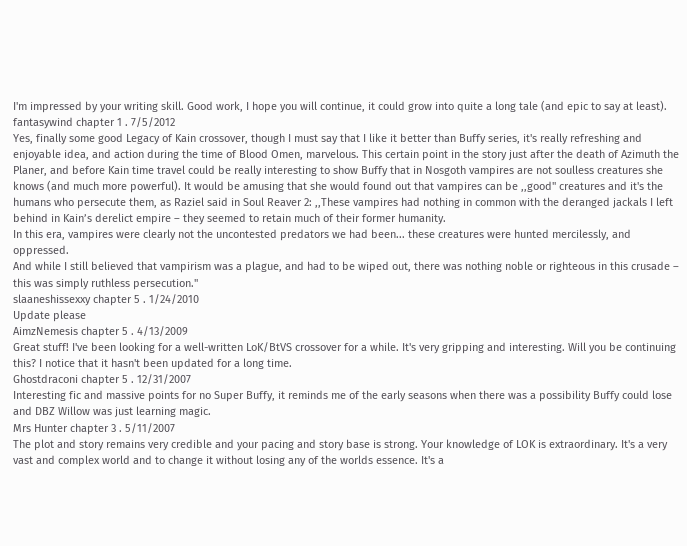I'm impressed by your writing skill. Good work, I hope you will continue, it could grow into quite a long tale (and epic to say at least).
fantasywind chapter 1 . 7/5/2012
Yes, finally some good Legacy of Kain crossover, though I must say that I like it better than Buffy series, it's really refreshing and enjoyable idea, and action during the time of Blood Omen, marvelous. This certain point in the story just after the death of Azimuth the Planer, and before Kain time travel could be really interesting to show Buffy that in Nosgoth vampires are not soulless creatures she knows (and much more powerful). It would be amusing that she would found out that vampires can be ,,good" creatures and it's the humans who persecute them, as Raziel said in Soul Reaver 2: ,,These vampires had nothing in common with the deranged jackals I left behind in Kain’s derelict empire – they seemed to retain much of their former humanity.
In this era, vampires were clearly not the uncontested predators we had been... these creatures were hunted mercilessly, and oppressed.
And while I still believed that vampirism was a plague, and had to be wiped out, there was nothing noble or righteous in this crusade – this was simply ruthless persecution."
slaaneshissexxy chapter 5 . 1/24/2010
Update please
AimzNemesis chapter 5 . 4/13/2009
Great stuff! I've been looking for a well-written LoK/BtVS crossover for a while. It's very gripping and interesting. Will you be continuing this? I notice that it hasn't been updated for a long time.
Ghostdraconi chapter 5 . 12/31/2007
Interesting fic and massive points for no Super Buffy, it reminds me of the early seasons when there was a possibility Buffy could lose and DBZ Willow was just learning magic.
Mrs Hunter chapter 3 . 5/11/2007
The plot and story remains very credible and your pacing and story base is strong. Your knowledge of LOK is extraordinary. It's a very vast and complex world and to change it without losing any of the worlds essence. It's a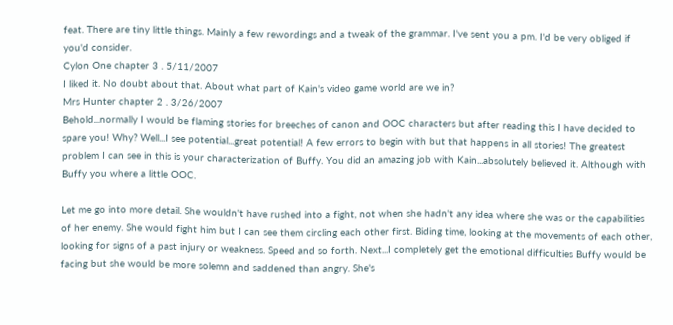feat. There are tiny little things. Mainly a few rewordings and a tweak of the grammar. I've sent you a pm. I'd be very obliged if you'd consider.
Cylon One chapter 3 . 5/11/2007
I liked it. No doubt about that. About what part of Kain's video game world are we in?
Mrs Hunter chapter 2 . 3/26/2007
Behold...normally I would be flaming stories for breeches of canon and OOC characters but after reading this I have decided to spare you! Why? Well...I see potential...great potential! A few errors to begin with but that happens in all stories! The greatest problem I can see in this is your characterization of Buffy. You did an amazing job with Kain...absolutely believed it. Although with Buffy you where a little OOC.

Let me go into more detail. She wouldn't have rushed into a fight, not when she hadn't any idea where she was or the capabilities of her enemy. She would fight him but I can see them circling each other first. Biding time, looking at the movements of each other, looking for signs of a past injury or weakness. Speed and so forth. Next...I completely get the emotional difficulties Buffy would be facing but she would be more solemn and saddened than angry. She's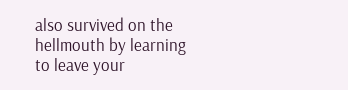also survived on the hellmouth by learning to leave your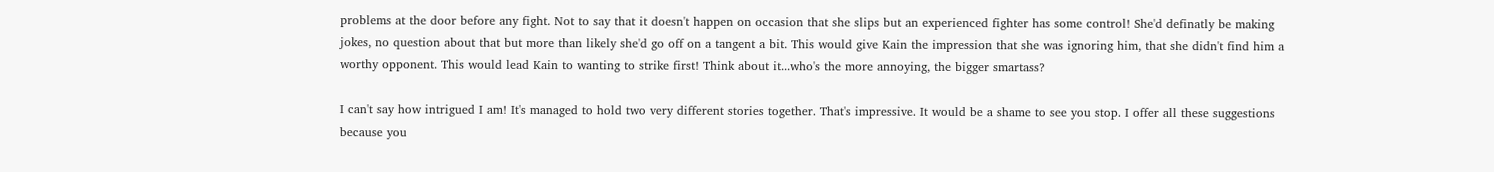problems at the door before any fight. Not to say that it doesn't happen on occasion that she slips but an experienced fighter has some control! She'd definatly be making jokes, no question about that but more than likely she'd go off on a tangent a bit. This would give Kain the impression that she was ignoring him, that she didn't find him a worthy opponent. This would lead Kain to wanting to strike first! Think about it...who's the more annoying, the bigger smartass?

I can't say how intrigued I am! It's managed to hold two very different stories together. That's impressive. It would be a shame to see you stop. I offer all these suggestions because you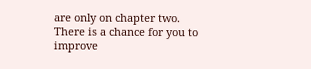are only on chapter two. There is a chance for you to improve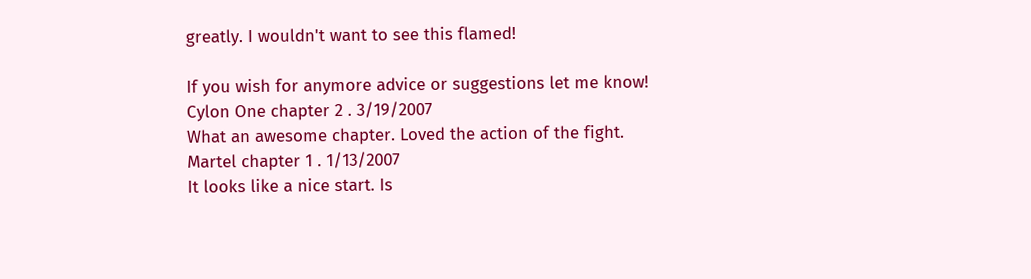greatly. I wouldn't want to see this flamed!

If you wish for anymore advice or suggestions let me know!
Cylon One chapter 2 . 3/19/2007
What an awesome chapter. Loved the action of the fight.
Martel chapter 1 . 1/13/2007
It looks like a nice start. Is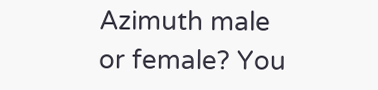Azimuth male or female? You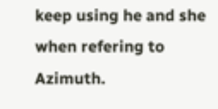keep using he and she when refering to Azimuth.